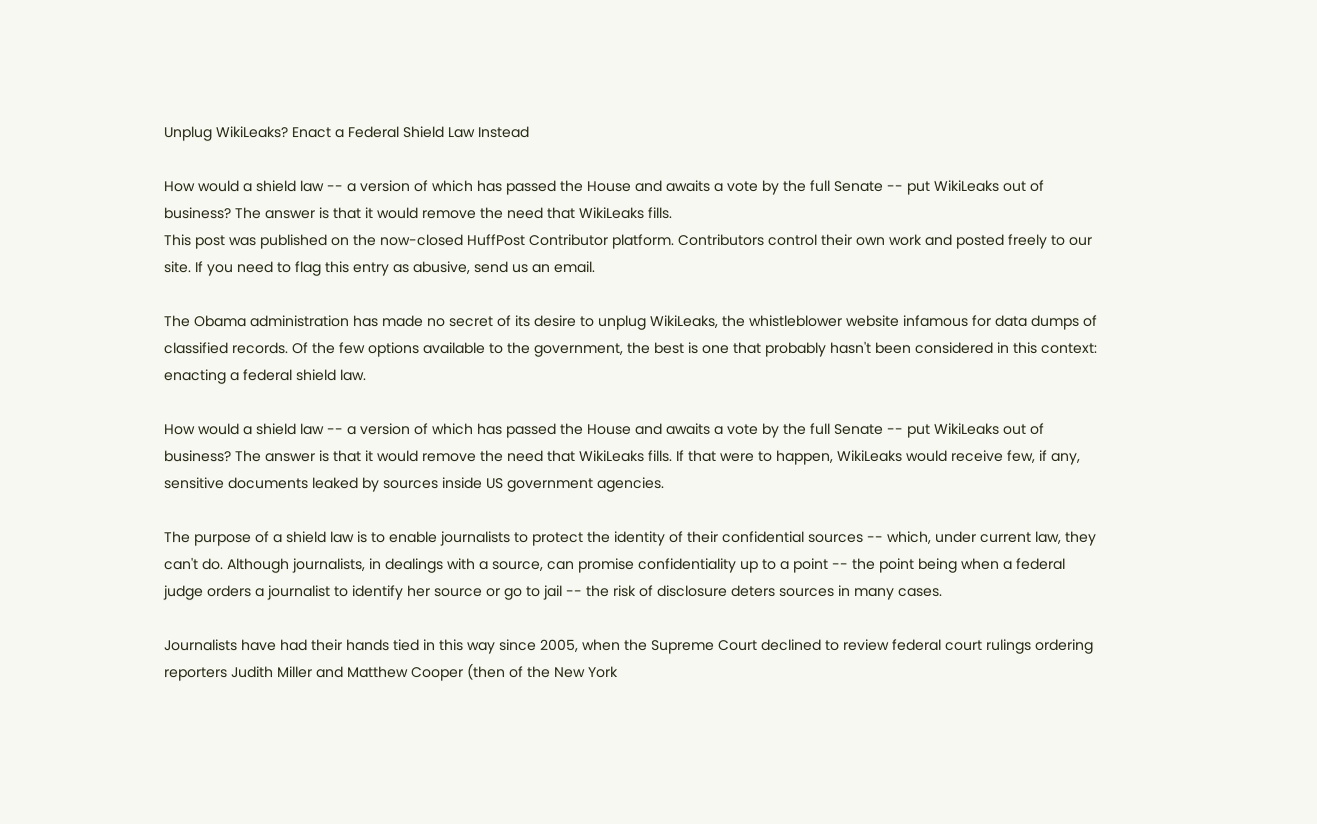Unplug WikiLeaks? Enact a Federal Shield Law Instead

How would a shield law -- a version of which has passed the House and awaits a vote by the full Senate -- put WikiLeaks out of business? The answer is that it would remove the need that WikiLeaks fills.
This post was published on the now-closed HuffPost Contributor platform. Contributors control their own work and posted freely to our site. If you need to flag this entry as abusive, send us an email.

The Obama administration has made no secret of its desire to unplug WikiLeaks, the whistleblower website infamous for data dumps of classified records. Of the few options available to the government, the best is one that probably hasn't been considered in this context: enacting a federal shield law.

How would a shield law -- a version of which has passed the House and awaits a vote by the full Senate -- put WikiLeaks out of business? The answer is that it would remove the need that WikiLeaks fills. If that were to happen, WikiLeaks would receive few, if any, sensitive documents leaked by sources inside US government agencies.

The purpose of a shield law is to enable journalists to protect the identity of their confidential sources -- which, under current law, they can't do. Although journalists, in dealings with a source, can promise confidentiality up to a point -- the point being when a federal judge orders a journalist to identify her source or go to jail -- the risk of disclosure deters sources in many cases.

Journalists have had their hands tied in this way since 2005, when the Supreme Court declined to review federal court rulings ordering reporters Judith Miller and Matthew Cooper (then of the New York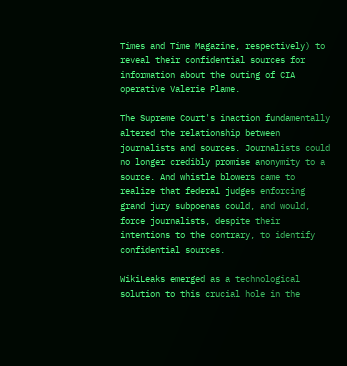Times and Time Magazine, respectively) to reveal their confidential sources for information about the outing of CIA operative Valerie Plame.

The Supreme Court's inaction fundamentally altered the relationship between journalists and sources. Journalists could no longer credibly promise anonymity to a source. And whistle blowers came to realize that federal judges enforcing grand jury subpoenas could, and would, force journalists, despite their intentions to the contrary, to identify confidential sources.

WikiLeaks emerged as a technological solution to this crucial hole in the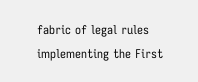fabric of legal rules implementing the First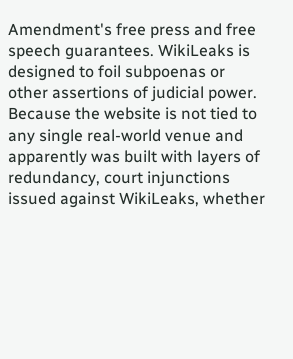Amendment's free press and free speech guarantees. WikiLeaks is designed to foil subpoenas or other assertions of judicial power. Because the website is not tied to any single real-world venue and apparently was built with layers of redundancy, court injunctions issued against WikiLeaks, whether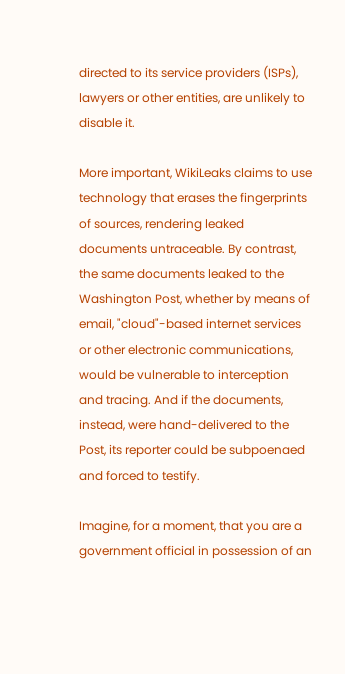directed to its service providers (ISPs), lawyers or other entities, are unlikely to disable it.

More important, WikiLeaks claims to use technology that erases the fingerprints of sources, rendering leaked documents untraceable. By contrast, the same documents leaked to the Washington Post, whether by means of email, "cloud"-based internet services or other electronic communications, would be vulnerable to interception and tracing. And if the documents, instead, were hand-delivered to the Post, its reporter could be subpoenaed and forced to testify.

Imagine, for a moment, that you are a government official in possession of an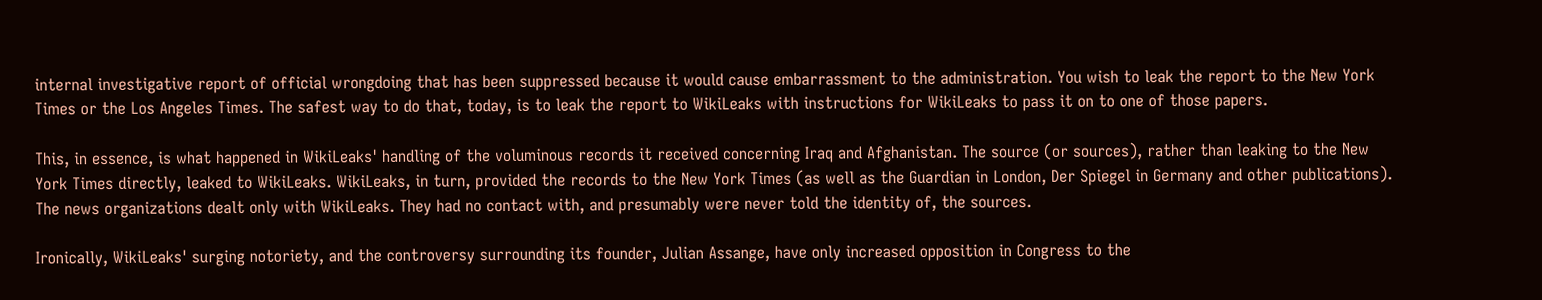internal investigative report of official wrongdoing that has been suppressed because it would cause embarrassment to the administration. You wish to leak the report to the New York Times or the Los Angeles Times. The safest way to do that, today, is to leak the report to WikiLeaks with instructions for WikiLeaks to pass it on to one of those papers.

This, in essence, is what happened in WikiLeaks' handling of the voluminous records it received concerning Iraq and Afghanistan. The source (or sources), rather than leaking to the New York Times directly, leaked to WikiLeaks. WikiLeaks, in turn, provided the records to the New York Times (as well as the Guardian in London, Der Spiegel in Germany and other publications). The news organizations dealt only with WikiLeaks. They had no contact with, and presumably were never told the identity of, the sources.

Ironically, WikiLeaks' surging notoriety, and the controversy surrounding its founder, Julian Assange, have only increased opposition in Congress to the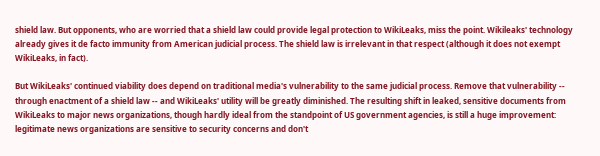shield law. But opponents, who are worried that a shield law could provide legal protection to WikiLeaks, miss the point. Wikileaks' technology already gives it de facto immunity from American judicial process. The shield law is irrelevant in that respect (although it does not exempt WikiLeaks, in fact).

But WikiLeaks' continued viability does depend on traditional media's vulnerability to the same judicial process. Remove that vulnerability -- through enactment of a shield law -- and WikiLeaks' utility will be greatly diminished. The resulting shift in leaked, sensitive documents from WikiLeaks to major news organizations, though hardly ideal from the standpoint of US government agencies, is still a huge improvement: legitimate news organizations are sensitive to security concerns and don't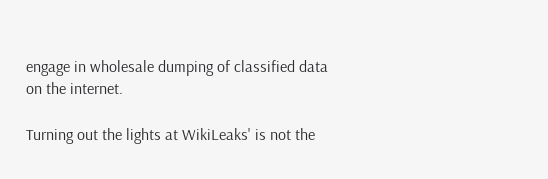engage in wholesale dumping of classified data on the internet.

Turning out the lights at WikiLeaks' is not the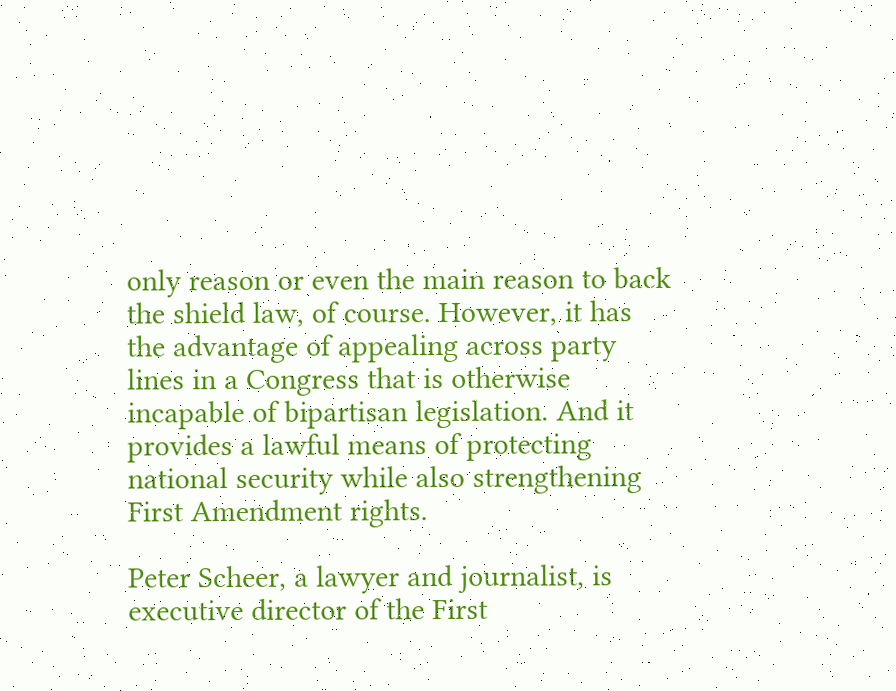only reason or even the main reason to back the shield law, of course. However, it has the advantage of appealing across party lines in a Congress that is otherwise incapable of bipartisan legislation. And it provides a lawful means of protecting national security while also strengthening First Amendment rights.

Peter Scheer, a lawyer and journalist, is executive director of the First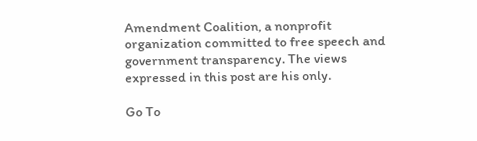Amendment Coalition, a nonprofit organization committed to free speech and government transparency. The views expressed in this post are his only.

Go To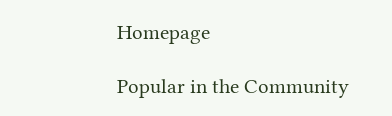Homepage

Popular in the Community